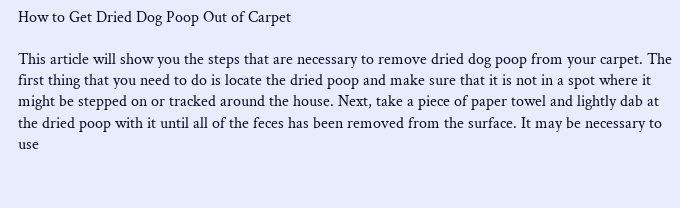How to Get Dried Dog Poop Out of Carpet

This article will show you the steps that are necessary to remove dried dog poop from your carpet. The first thing that you need to do is locate the dried poop and make sure that it is not in a spot where it might be stepped on or tracked around the house. Next, take a piece of paper towel and lightly dab at the dried poop with it until all of the feces has been removed from the surface. It may be necessary to use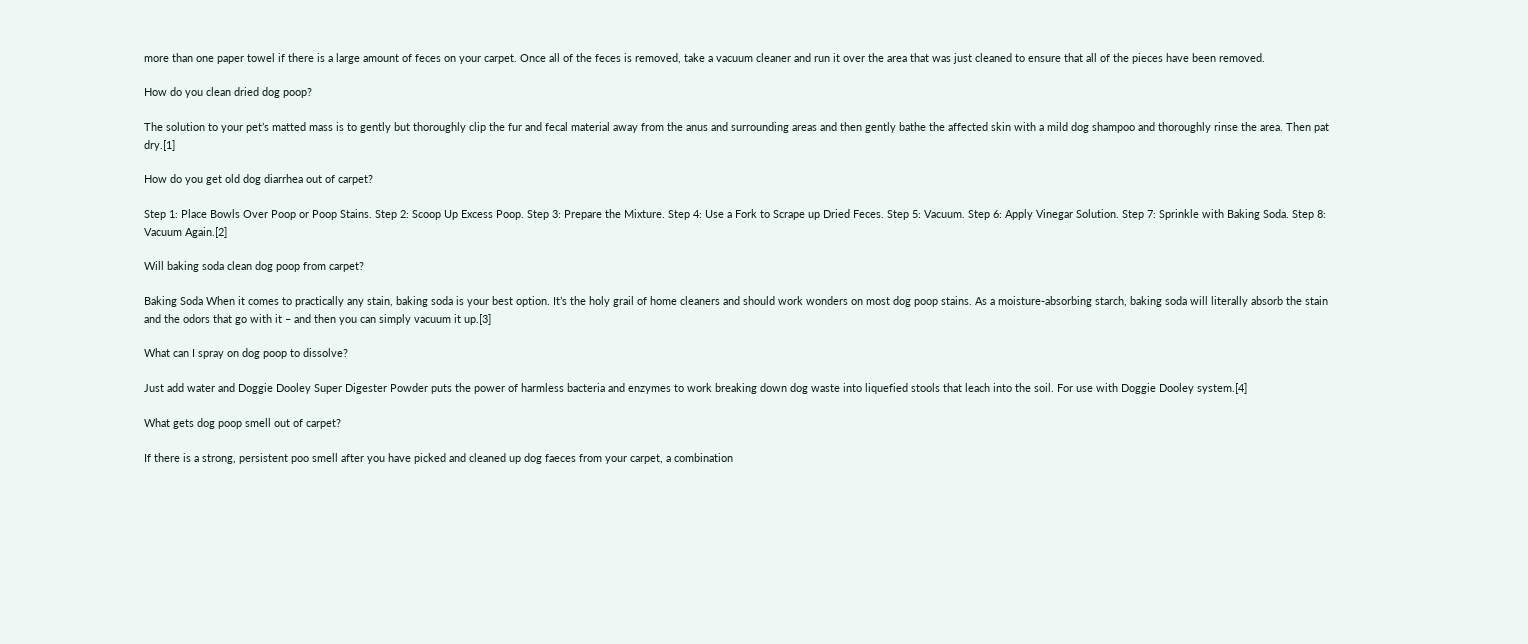more than one paper towel if there is a large amount of feces on your carpet. Once all of the feces is removed, take a vacuum cleaner and run it over the area that was just cleaned to ensure that all of the pieces have been removed.

How do you clean dried dog poop?

The solution to your pet’s matted mass is to gently but thoroughly clip the fur and fecal material away from the anus and surrounding areas and then gently bathe the affected skin with a mild dog shampoo and thoroughly rinse the area. Then pat dry.[1]

How do you get old dog diarrhea out of carpet?

Step 1: Place Bowls Over Poop or Poop Stains. Step 2: Scoop Up Excess Poop. Step 3: Prepare the Mixture. Step 4: Use a Fork to Scrape up Dried Feces. Step 5: Vacuum. Step 6: Apply Vinegar Solution. Step 7: Sprinkle with Baking Soda. Step 8: Vacuum Again.[2]

Will baking soda clean dog poop from carpet?

Baking Soda When it comes to practically any stain, baking soda is your best option. It’s the holy grail of home cleaners and should work wonders on most dog poop stains. As a moisture-absorbing starch, baking soda will literally absorb the stain and the odors that go with it – and then you can simply vacuum it up.[3]

What can I spray on dog poop to dissolve?

Just add water and Doggie Dooley Super Digester Powder puts the power of harmless bacteria and enzymes to work breaking down dog waste into liquefied stools that leach into the soil. For use with Doggie Dooley system.[4]

What gets dog poop smell out of carpet?

If there is a strong, persistent poo smell after you have picked and cleaned up dog faeces from your carpet, a combination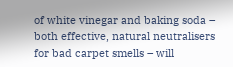of white vinegar and baking soda – both effective, natural neutralisers for bad carpet smells – will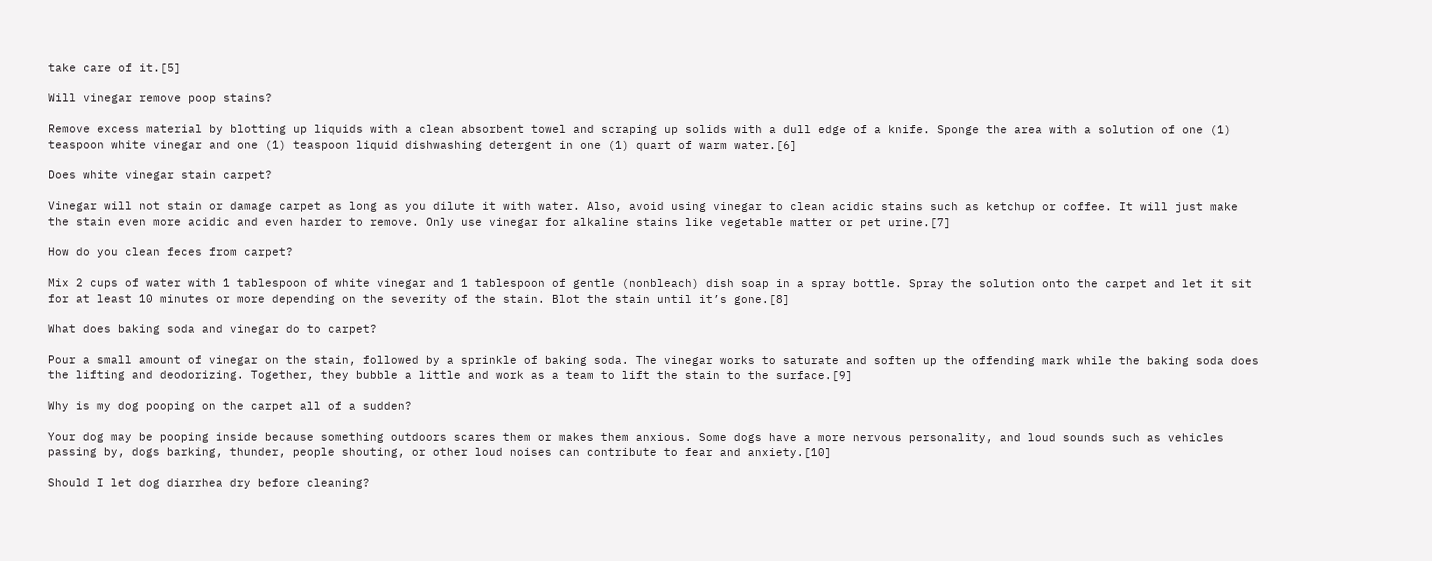take care of it.[5]

Will vinegar remove poop stains?

Remove excess material by blotting up liquids with a clean absorbent towel and scraping up solids with a dull edge of a knife. Sponge the area with a solution of one (1) teaspoon white vinegar and one (1) teaspoon liquid dishwashing detergent in one (1) quart of warm water.[6]

Does white vinegar stain carpet?

Vinegar will not stain or damage carpet as long as you dilute it with water. Also, avoid using vinegar to clean acidic stains such as ketchup or coffee. It will just make the stain even more acidic and even harder to remove. Only use vinegar for alkaline stains like vegetable matter or pet urine.[7]

How do you clean feces from carpet?

Mix 2 cups of water with 1 tablespoon of white vinegar and 1 tablespoon of gentle (nonbleach) dish soap in a spray bottle. Spray the solution onto the carpet and let it sit for at least 10 minutes or more depending on the severity of the stain. Blot the stain until it’s gone.[8]

What does baking soda and vinegar do to carpet?

Pour a small amount of vinegar on the stain, followed by a sprinkle of baking soda. The vinegar works to saturate and soften up the offending mark while the baking soda does the lifting and deodorizing. Together, they bubble a little and work as a team to lift the stain to the surface.[9]

Why is my dog pooping on the carpet all of a sudden?

Your dog may be pooping inside because something outdoors scares them or makes them anxious. Some dogs have a more nervous personality, and loud sounds such as vehicles passing by, dogs barking, thunder, people shouting, or other loud noises can contribute to fear and anxiety.[10]

Should I let dog diarrhea dry before cleaning?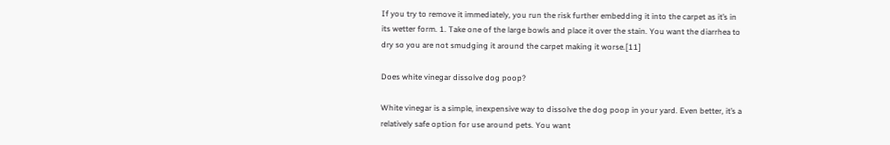If you try to remove it immediately, you run the risk further embedding it into the carpet as it’s in its wetter form. 1. Take one of the large bowls and place it over the stain. You want the diarrhea to dry so you are not smudging it around the carpet making it worse.[11]

Does white vinegar dissolve dog poop?

White vinegar is a simple, inexpensive way to dissolve the dog poop in your yard. Even better, it’s a relatively safe option for use around pets. You want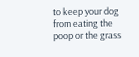to keep your dog from eating the poop or the grass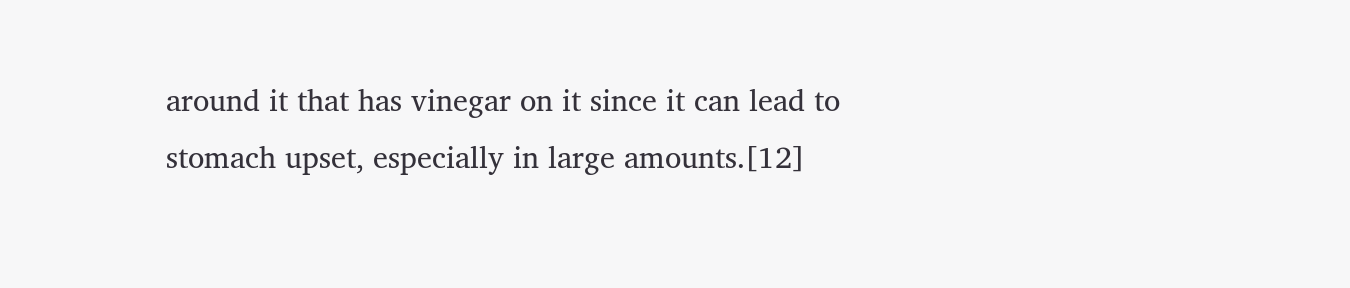around it that has vinegar on it since it can lead to stomach upset, especially in large amounts.[12]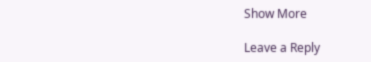Show More

Leave a Reply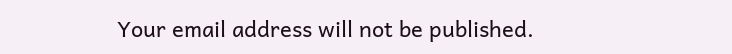Your email address will not be published.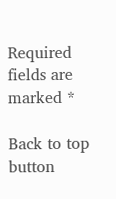Required fields are marked *

Back to top button